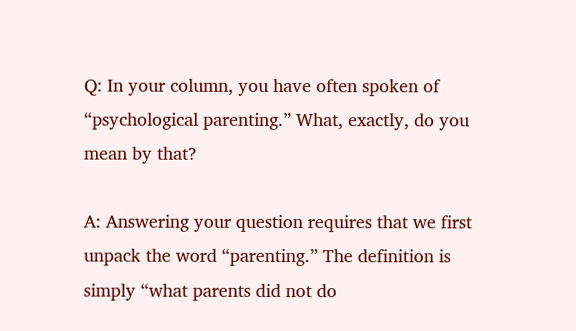Q: In your column, you have often spoken of “psychological parenting.” What, exactly, do you mean by that?

A: Answering your question requires that we first unpack the word “parenting.” The definition is simply “what parents did not do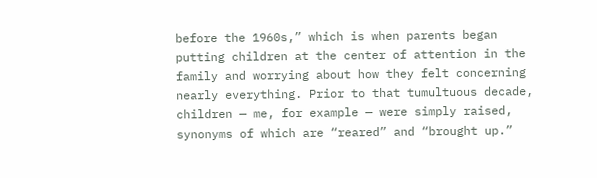before the 1960s,” which is when parents began putting children at the center of attention in the family and worrying about how they felt concerning nearly everything. Prior to that tumultuous decade, children — me, for example — were simply raised, synonyms of which are “reared” and “brought up.”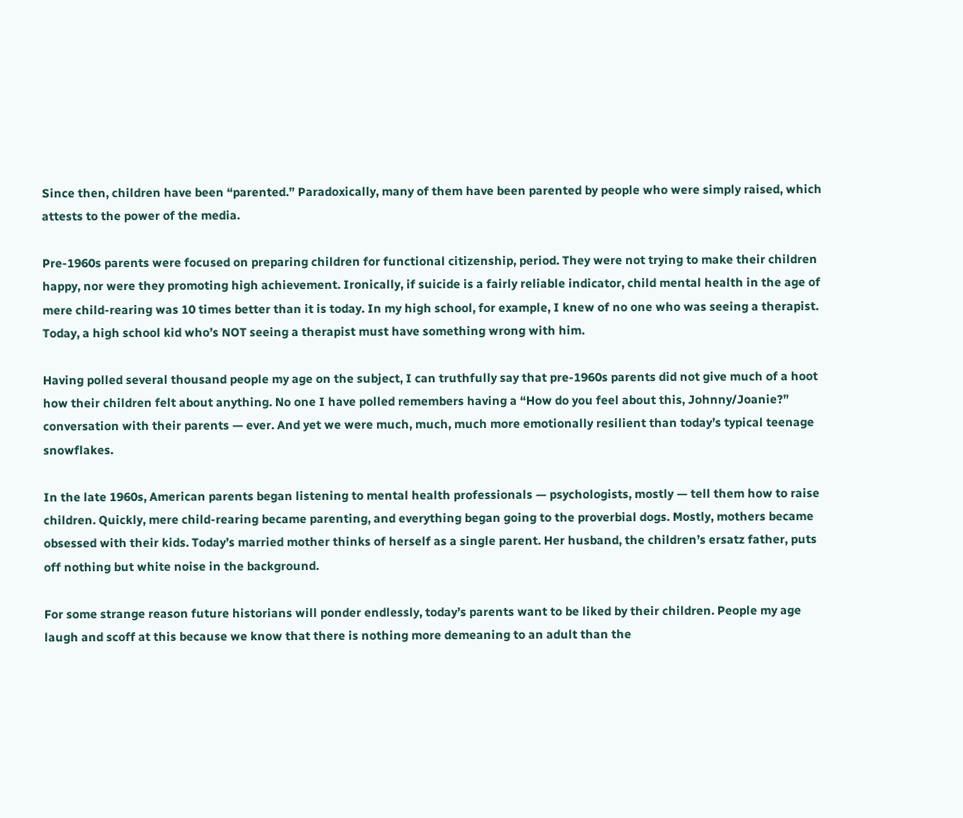Since then, children have been “parented.” Paradoxically, many of them have been parented by people who were simply raised, which attests to the power of the media.

Pre-1960s parents were focused on preparing children for functional citizenship, period. They were not trying to make their children happy, nor were they promoting high achievement. Ironically, if suicide is a fairly reliable indicator, child mental health in the age of mere child-rearing was 10 times better than it is today. In my high school, for example, I knew of no one who was seeing a therapist. Today, a high school kid who’s NOT seeing a therapist must have something wrong with him.

Having polled several thousand people my age on the subject, I can truthfully say that pre-1960s parents did not give much of a hoot how their children felt about anything. No one I have polled remembers having a “How do you feel about this, Johnny/Joanie?” conversation with their parents — ever. And yet we were much, much, much more emotionally resilient than today’s typical teenage snowflakes.

In the late 1960s, American parents began listening to mental health professionals — psychologists, mostly — tell them how to raise children. Quickly, mere child-rearing became parenting, and everything began going to the proverbial dogs. Mostly, mothers became obsessed with their kids. Today’s married mother thinks of herself as a single parent. Her husband, the children’s ersatz father, puts off nothing but white noise in the background.

For some strange reason future historians will ponder endlessly, today’s parents want to be liked by their children. People my age laugh and scoff at this because we know that there is nothing more demeaning to an adult than the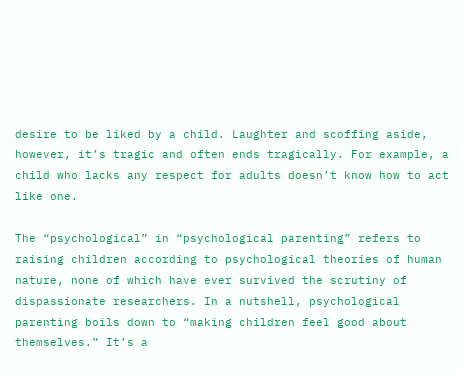desire to be liked by a child. Laughter and scoffing aside, however, it’s tragic and often ends tragically. For example, a child who lacks any respect for adults doesn’t know how to act like one.

The “psychological” in “psychological parenting” refers to raising children according to psychological theories of human nature, none of which have ever survived the scrutiny of dispassionate researchers. In a nutshell, psychological parenting boils down to “making children feel good about themselves.” It’s a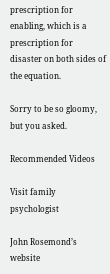prescription for enabling, which is a prescription for disaster on both sides of the equation.

Sorry to be so gloomy, but you asked.

Recommended Videos

Visit family psychologist

John Rosemond’s website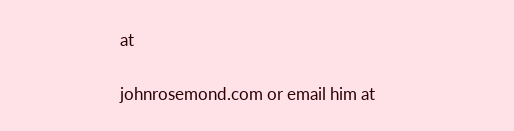at

johnrosemond.com or email him at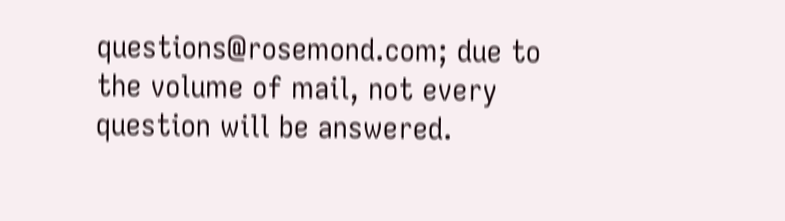questions@rosemond.com; due to the volume of mail, not every question will be answered.